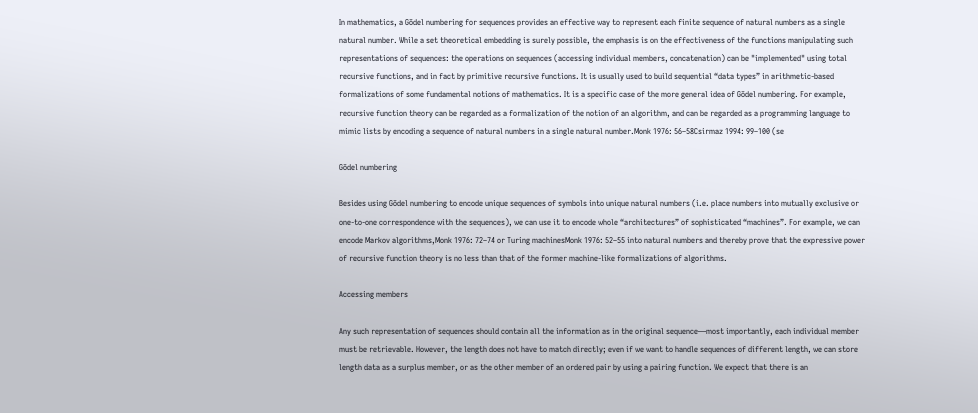In mathematics, a Gödel numbering for sequences provides an effective way to represent each finite sequence of natural numbers as a single natural number. While a set theoretical embedding is surely possible, the emphasis is on the effectiveness of the functions manipulating such representations of sequences: the operations on sequences (accessing individual members, concatenation) can be "implemented" using total recursive functions, and in fact by primitive recursive functions. It is usually used to build sequential “data types” in arithmetic-based formalizations of some fundamental notions of mathematics. It is a specific case of the more general idea of Gödel numbering. For example, recursive function theory can be regarded as a formalization of the notion of an algorithm, and can be regarded as a programming language to mimic lists by encoding a sequence of natural numbers in a single natural number.Monk 1976: 56–58Csirmaz 1994: 99–100 (se

Gödel numbering

Besides using Gödel numbering to encode unique sequences of symbols into unique natural numbers (i.e. place numbers into mutually exclusive or one-to-one correspondence with the sequences), we can use it to encode whole “architectures” of sophisticated “machines”. For example, we can encode Markov algorithms,Monk 1976: 72–74 or Turing machinesMonk 1976: 52–55 into natural numbers and thereby prove that the expressive power of recursive function theory is no less than that of the former machine-like formalizations of algorithms.

Accessing members

Any such representation of sequences should contain all the information as in the original sequence—most importantly, each individual member must be retrievable. However, the length does not have to match directly; even if we want to handle sequences of different length, we can store length data as a surplus member, or as the other member of an ordered pair by using a pairing function. We expect that there is an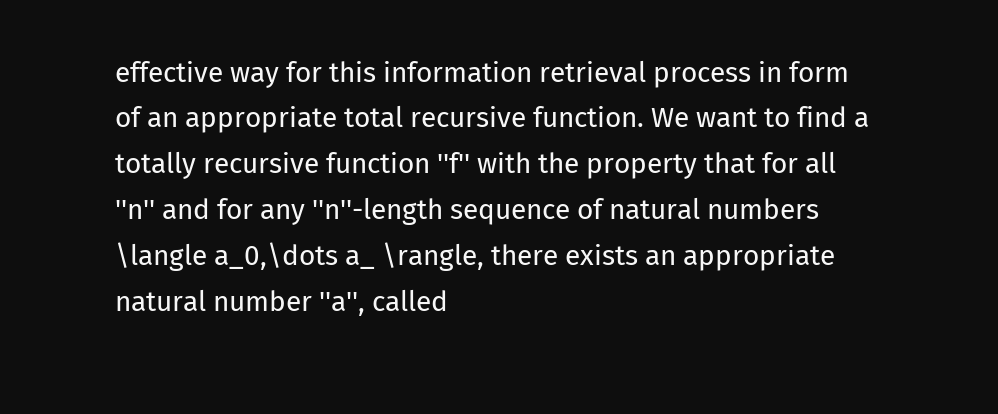effective way for this information retrieval process in form of an appropriate total recursive function. We want to find a totally recursive function ''f'' with the property that for all ''n'' and for any ''n''-length sequence of natural numbers \langle a_0,\dots a_ \rangle, there exists an appropriate natural number ''a'', called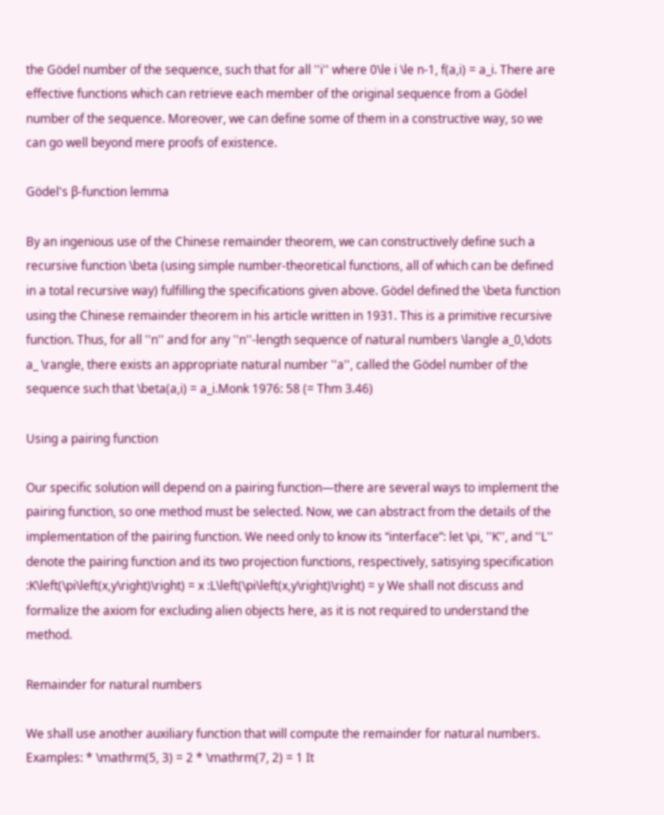the Gödel number of the sequence, such that for all ''i'' where 0\le i \le n-1, f(a,i) = a_i. There are effective functions which can retrieve each member of the original sequence from a Gödel number of the sequence. Moreover, we can define some of them in a constructive way, so we can go well beyond mere proofs of existence.

Gödel's β-function lemma

By an ingenious use of the Chinese remainder theorem, we can constructively define such a recursive function \beta (using simple number-theoretical functions, all of which can be defined in a total recursive way) fulfilling the specifications given above. Gödel defined the \beta function using the Chinese remainder theorem in his article written in 1931. This is a primitive recursive function. Thus, for all ''n'' and for any ''n''-length sequence of natural numbers \langle a_0,\dots a_ \rangle, there exists an appropriate natural number ''a'', called the Gödel number of the sequence such that \beta(a,i) = a_i.Monk 1976: 58 (= Thm 3.46)

Using a pairing function

Our specific solution will depend on a pairing function—there are several ways to implement the pairing function, so one method must be selected. Now, we can abstract from the details of the implementation of the pairing function. We need only to know its “interface”: let \pi, ''K'', and ''L'' denote the pairing function and its two projection functions, respectively, satisying specification :K\left(\pi\left(x,y\right)\right) = x :L\left(\pi\left(x,y\right)\right) = y We shall not discuss and formalize the axiom for excluding alien objects here, as it is not required to understand the method.

Remainder for natural numbers

We shall use another auxiliary function that will compute the remainder for natural numbers. Examples: * \mathrm(5, 3) = 2 * \mathrm(7, 2) = 1 It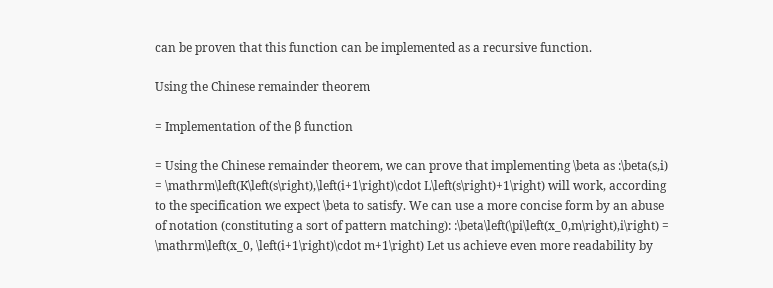can be proven that this function can be implemented as a recursive function.

Using the Chinese remainder theorem

= Implementation of the β function

= Using the Chinese remainder theorem, we can prove that implementing \beta as :\beta(s,i) = \mathrm\left(K\left(s\right),\left(i+1\right)\cdot L\left(s\right)+1\right) will work, according to the specification we expect \beta to satisfy. We can use a more concise form by an abuse of notation (constituting a sort of pattern matching): :\beta\left(\pi\left(x_0,m\right),i\right) = \mathrm\left(x_0, \left(i+1\right)\cdot m+1\right) Let us achieve even more readability by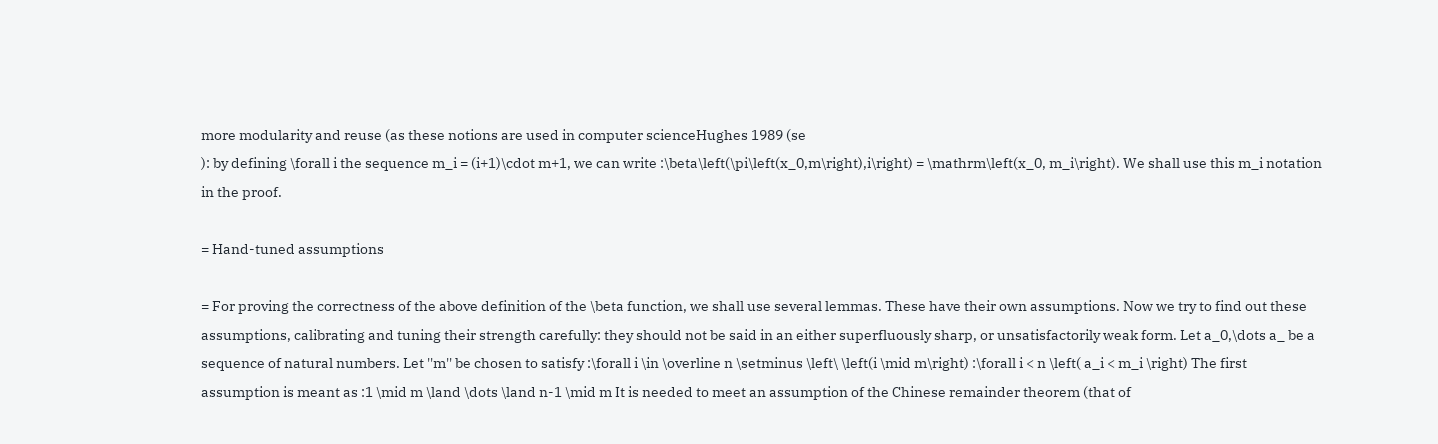more modularity and reuse (as these notions are used in computer scienceHughes 1989 (se
): by defining \forall i the sequence m_i = (i+1)\cdot m+1, we can write :\beta\left(\pi\left(x_0,m\right),i\right) = \mathrm\left(x_0, m_i\right). We shall use this m_i notation in the proof.

= Hand-tuned assumptions

= For proving the correctness of the above definition of the \beta function, we shall use several lemmas. These have their own assumptions. Now we try to find out these assumptions, calibrating and tuning their strength carefully: they should not be said in an either superfluously sharp, or unsatisfactorily weak form. Let a_0,\dots a_ be a sequence of natural numbers. Let ''m'' be chosen to satisfy :\forall i \in \overline n \setminus \left\ \left(i \mid m\right) :\forall i < n \left( a_i < m_i \right) The first assumption is meant as :1 \mid m \land \dots \land n-1 \mid m It is needed to meet an assumption of the Chinese remainder theorem (that of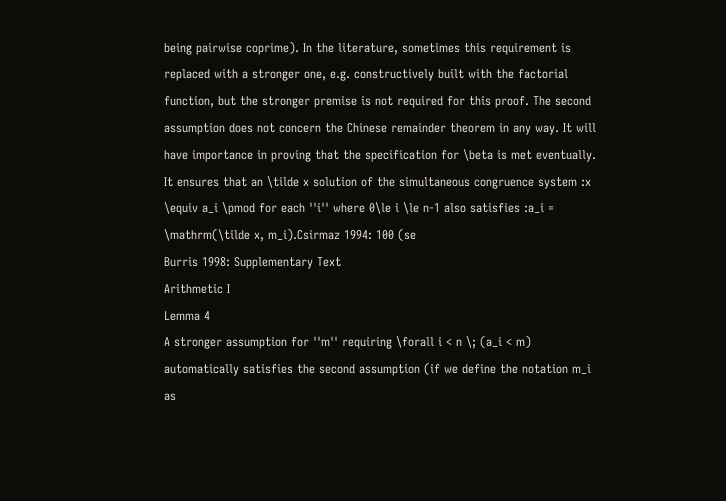being pairwise coprime). In the literature, sometimes this requirement is replaced with a stronger one, e.g. constructively built with the factorial function, but the stronger premise is not required for this proof. The second assumption does not concern the Chinese remainder theorem in any way. It will have importance in proving that the specification for \beta is met eventually. It ensures that an \tilde x solution of the simultaneous congruence system :x \equiv a_i \pmod for each ''i'' where 0\le i \le n-1 also satisfies :a_i = \mathrm(\tilde x, m_i).Csirmaz 1994: 100 (se
Burris 1998: Supplementary Text
Arithmetic I
Lemma 4
A stronger assumption for ''m'' requiring \forall i < n \; (a_i < m) automatically satisfies the second assumption (if we define the notation m_i as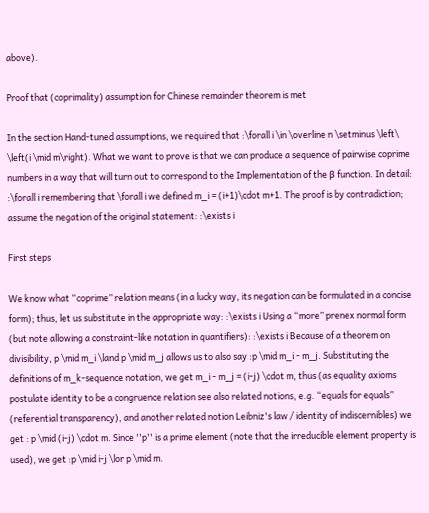above).

Proof that (coprimality) assumption for Chinese remainder theorem is met

In the section Hand-tuned assumptions, we required that :\forall i \in \overline n \setminus \left\ \left(i \mid m\right). What we want to prove is that we can produce a sequence of pairwise coprime numbers in a way that will turn out to correspond to the Implementation of the β function. In detail: :\forall i remembering that \forall i we defined m_i = (i+1)\cdot m+1. The proof is by contradiction; assume the negation of the original statement: :\exists i

First steps

We know what “coprime” relation means (in a lucky way, its negation can be formulated in a concise form); thus, let us substitute in the appropriate way: :\exists i Using a “more” prenex normal form (but note allowing a constraint-like notation in quantifiers): :\exists i Because of a theorem on divisibility, p \mid m_i \land p \mid m_j allows us to also say :p \mid m_i - m_j. Substituting the definitions of m_k-sequence notation, we get m_i - m_j = (i-j) \cdot m, thus (as equality axioms postulate identity to be a congruence relation see also related notions, e.g. “equals for equals” (referential transparency), and another related notion Leibniz's law / identity of indiscernibles) we get : p \mid (i-j) \cdot m. Since ''p'' is a prime element (note that the irreducible element property is used), we get :p \mid i-j \lor p \mid m.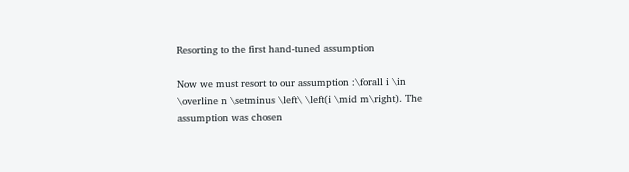Resorting to the first hand-tuned assumption

Now we must resort to our assumption :\forall i \in \overline n \setminus \left\ \left(i \mid m\right). The assumption was chosen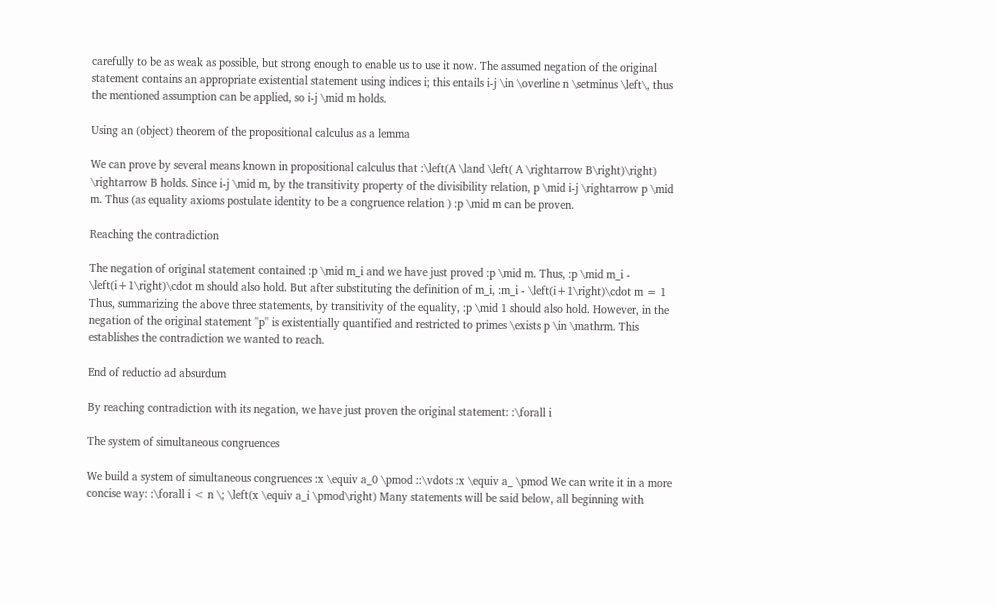carefully to be as weak as possible, but strong enough to enable us to use it now. The assumed negation of the original statement contains an appropriate existential statement using indices i; this entails i-j \in \overline n \setminus \left\, thus the mentioned assumption can be applied, so i-j \mid m holds.

Using an (object) theorem of the propositional calculus as a lemma

We can prove by several means known in propositional calculus that :\left(A \land \left( A \rightarrow B\right)\right) \rightarrow B holds. Since i-j \mid m, by the transitivity property of the divisibility relation, p \mid i-j \rightarrow p \mid m. Thus (as equality axioms postulate identity to be a congruence relation ) :p \mid m can be proven.

Reaching the contradiction

The negation of original statement contained :p \mid m_i and we have just proved :p \mid m. Thus, :p \mid m_i - \left(i+1\right)\cdot m should also hold. But after substituting the definition of m_i, :m_i - \left(i+1\right)\cdot m = 1 Thus, summarizing the above three statements, by transitivity of the equality, :p \mid 1 should also hold. However, in the negation of the original statement ''p'' is existentially quantified and restricted to primes \exists p \in \mathrm. This establishes the contradiction we wanted to reach.

End of reductio ad absurdum

By reaching contradiction with its negation, we have just proven the original statement: :\forall i

The system of simultaneous congruences

We build a system of simultaneous congruences :x \equiv a_0 \pmod ::\vdots :x \equiv a_ \pmod We can write it in a more concise way: :\forall i < n \; \left(x \equiv a_i \pmod\right) Many statements will be said below, all beginning with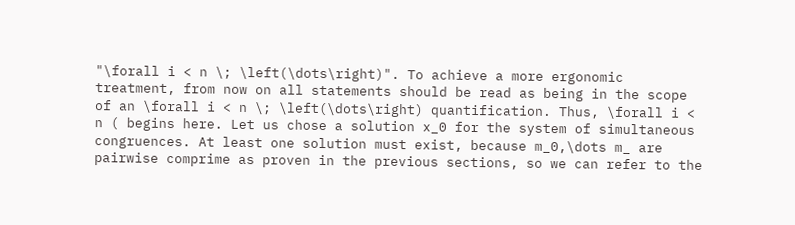"\forall i < n \; \left(\dots\right)". To achieve a more ergonomic treatment, from now on all statements should be read as being in the scope of an \forall i < n \; \left(\dots\right) quantification. Thus, \forall i < n ( begins here. Let us chose a solution x_0 for the system of simultaneous congruences. At least one solution must exist, because m_0,\dots m_ are pairwise comprime as proven in the previous sections, so we can refer to the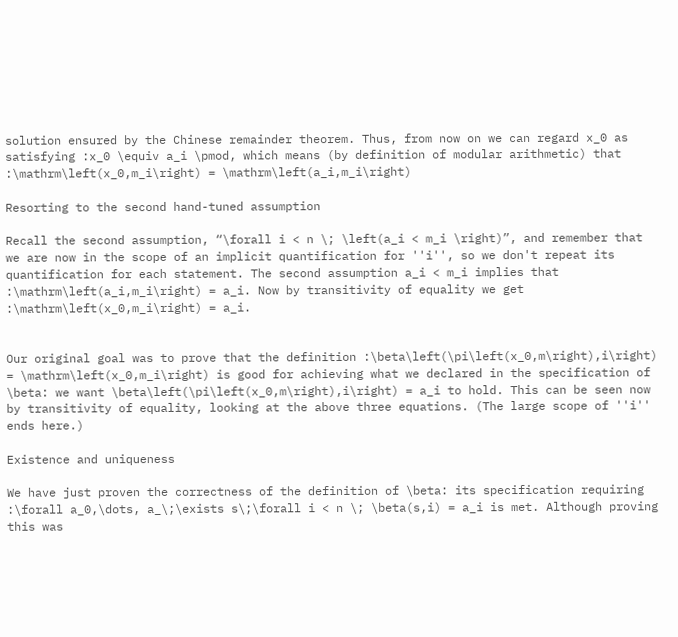solution ensured by the Chinese remainder theorem. Thus, from now on we can regard x_0 as satisfying :x_0 \equiv a_i \pmod, which means (by definition of modular arithmetic) that :\mathrm\left(x_0,m_i\right) = \mathrm\left(a_i,m_i\right)

Resorting to the second hand-tuned assumption

Recall the second assumption, “\forall i < n \; \left(a_i < m_i \right)”, and remember that we are now in the scope of an implicit quantification for ''i'', so we don't repeat its quantification for each statement. The second assumption a_i < m_i implies that :\mathrm\left(a_i,m_i\right) = a_i. Now by transitivity of equality we get :\mathrm\left(x_0,m_i\right) = a_i.


Our original goal was to prove that the definition :\beta\left(\pi\left(x_0,m\right),i\right) = \mathrm\left(x_0,m_i\right) is good for achieving what we declared in the specification of \beta: we want \beta\left(\pi\left(x_0,m\right),i\right) = a_i to hold. This can be seen now by transitivity of equality, looking at the above three equations. (The large scope of ''i'' ends here.)

Existence and uniqueness

We have just proven the correctness of the definition of \beta: its specification requiring :\forall a_0,\dots, a_\;\exists s\;\forall i < n \; \beta(s,i) = a_i is met. Although proving this was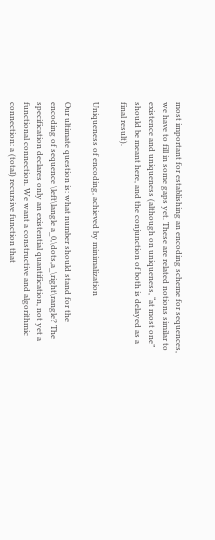most important for establishing an encoding scheme for sequences, we have to fill in some gaps yet. These are related notions similar to existence and uniqueness (although on uniqueness, “at most one” should be meant here, and the conjunction of both is delayed as a final result).

Uniqueness of encoding, achieved by minimalization

Our ultimate question is: what number should stand for the encoding of sequence \left\langle a_0,\dots,a_\right\rangle? The specification declares only an existential quantification, not yet a functional connection. We want a constructive and algorithmic connection: a (total) recursive function that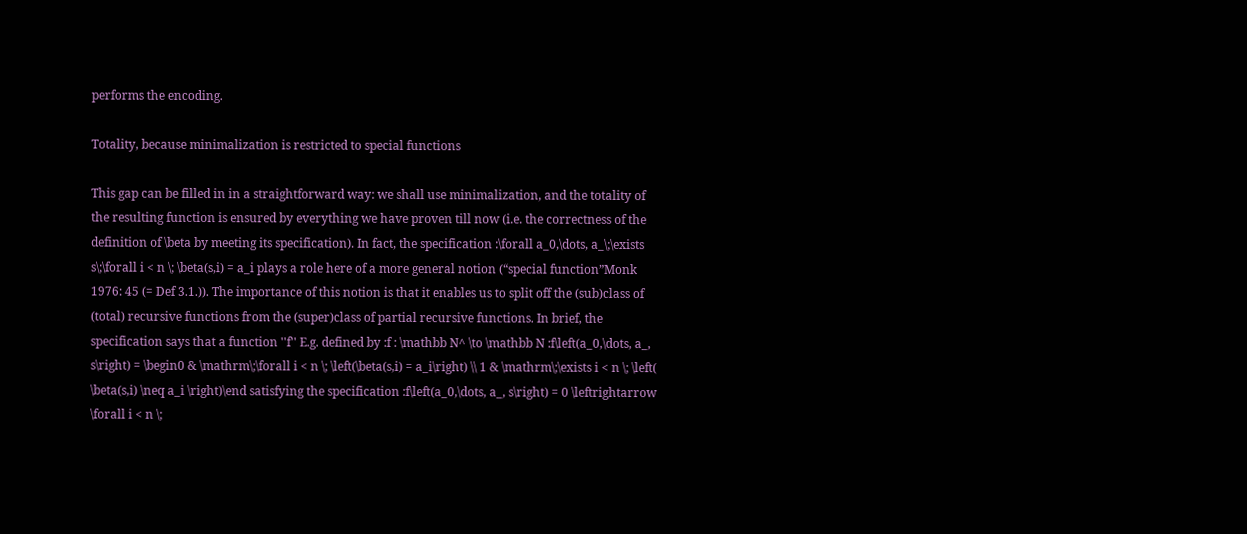performs the encoding.

Totality, because minimalization is restricted to special functions

This gap can be filled in in a straightforward way: we shall use minimalization, and the totality of the resulting function is ensured by everything we have proven till now (i.e. the correctness of the definition of \beta by meeting its specification). In fact, the specification :\forall a_0,\dots, a_\;\exists s\;\forall i < n \; \beta(s,i) = a_i plays a role here of a more general notion (“special function”Monk 1976: 45 (= Def 3.1.)). The importance of this notion is that it enables us to split off the (sub)class of (total) recursive functions from the (super)class of partial recursive functions. In brief, the specification says that a function ''f'' E.g. defined by :f : \mathbb N^ \to \mathbb N :f\left(a_0,\dots, a_, s\right) = \begin0 & \mathrm\;\forall i < n \; \left(\beta(s,i) = a_i\right) \\ 1 & \mathrm\;\exists i < n \; \left( \beta(s,i) \neq a_i \right)\end satisfying the specification :f\left(a_0,\dots, a_, s\right) = 0 \leftrightarrow \forall i < n \;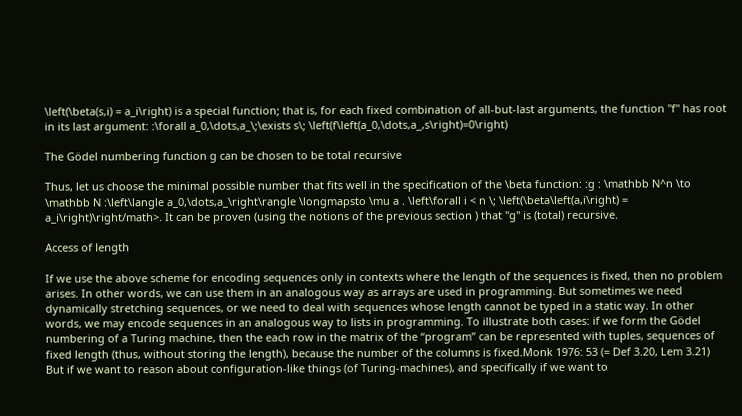\left(\beta(s,i) = a_i\right) is a special function; that is, for each fixed combination of all-but-last arguments, the function ''f'' has root in its last argument: :\forall a_0,\dots,a_\;\exists s\; \left(f\left(a_0,\dots,a_,s\right)=0\right)

The Gödel numbering function g can be chosen to be total recursive

Thus, let us choose the minimal possible number that fits well in the specification of the \beta function: :g : \mathbb N^n \to \mathbb N :\left\langle a_0,\dots,a_\right\rangle \longmapsto \mu a . \left\forall i < n \; \left(\beta\left(a,i\right) = a_i\right)\right/math>. It can be proven (using the notions of the previous section ) that ''g'' is (total) recursive.

Access of length

If we use the above scheme for encoding sequences only in contexts where the length of the sequences is fixed, then no problem arises. In other words, we can use them in an analogous way as arrays are used in programming. But sometimes we need dynamically stretching sequences, or we need to deal with sequences whose length cannot be typed in a static way. In other words, we may encode sequences in an analogous way to lists in programming. To illustrate both cases: if we form the Gödel numbering of a Turing machine, then the each row in the matrix of the “program” can be represented with tuples, sequences of fixed length (thus, without storing the length), because the number of the columns is fixed.Monk 1976: 53 (= Def 3.20, Lem 3.21) But if we want to reason about configuration-like things (of Turing-machines), and specifically if we want to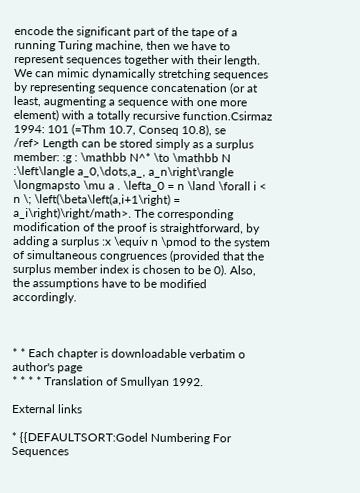encode the significant part of the tape of a running Turing machine, then we have to represent sequences together with their length. We can mimic dynamically stretching sequences by representing sequence concatenation (or at least, augmenting a sequence with one more element) with a totally recursive function.Csirmaz 1994: 101 (=Thm 10.7, Conseq 10.8), se
/ref> Length can be stored simply as a surplus member: :g : \mathbb N^* \to \mathbb N :\left\langle a_0,\dots,a_, a_n\right\rangle \longmapsto \mu a . \lefta_0 = n \land \forall i < n \; \left(\beta\left(a,i+1\right) = a_i\right)\right/math>. The corresponding modification of the proof is straightforward, by adding a surplus :x \equiv n \pmod to the system of simultaneous congruences (provided that the surplus member index is chosen to be 0). Also, the assumptions have to be modified accordingly.



* * Each chapter is downloadable verbatim o
author's page
* * * * Translation of Smullyan 1992.

External links

* {{DEFAULTSORT:Godel Numbering For Sequences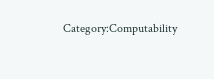Category:Computability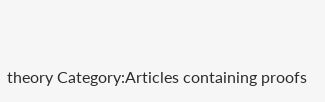theory Category:Articles containing proofs